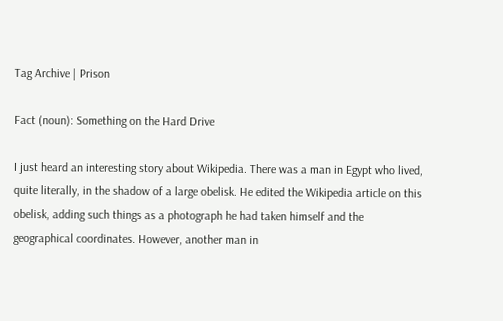Tag Archive | Prison

Fact (noun): Something on the Hard Drive

I just heard an interesting story about Wikipedia. There was a man in Egypt who lived, quite literally, in the shadow of a large obelisk. He edited the Wikipedia article on this obelisk, adding such things as a photograph he had taken himself and the geographical coordinates. However, another man in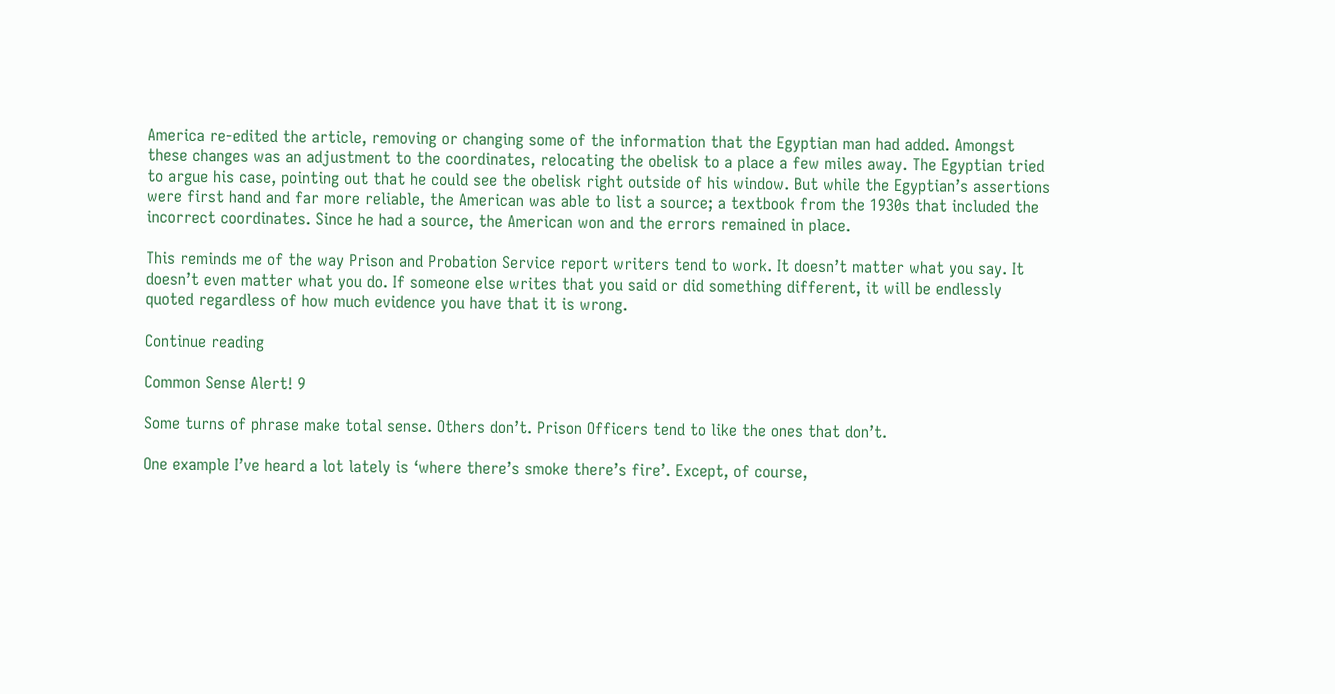America re-edited the article, removing or changing some of the information that the Egyptian man had added. Amongst these changes was an adjustment to the coordinates, relocating the obelisk to a place a few miles away. The Egyptian tried to argue his case, pointing out that he could see the obelisk right outside of his window. But while the Egyptian’s assertions were first hand and far more reliable, the American was able to list a source; a textbook from the 1930s that included the incorrect coordinates. Since he had a source, the American won and the errors remained in place.

This reminds me of the way Prison and Probation Service report writers tend to work. It doesn’t matter what you say. It doesn’t even matter what you do. If someone else writes that you said or did something different, it will be endlessly quoted regardless of how much evidence you have that it is wrong.

Continue reading

Common Sense Alert! 9

Some turns of phrase make total sense. Others don’t. Prison Officers tend to like the ones that don’t.

One example I’ve heard a lot lately is ‘where there’s smoke there’s fire’. Except, of course,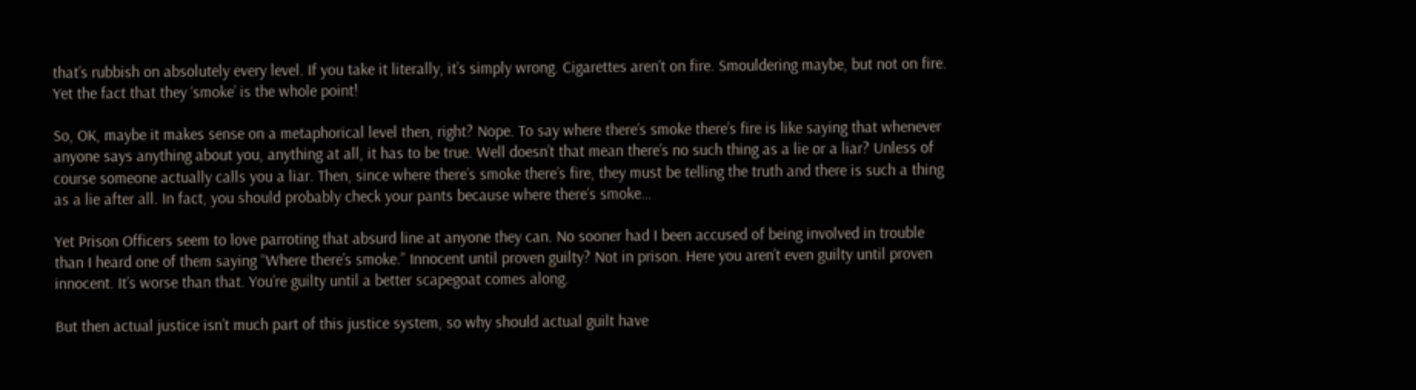that’s rubbish on absolutely every level. If you take it literally, it’s simply wrong. Cigarettes aren’t on fire. Smouldering maybe, but not on fire. Yet the fact that they ‘smoke’ is the whole point!

So, OK, maybe it makes sense on a metaphorical level then, right? Nope. To say where there’s smoke there’s fire is like saying that whenever anyone says anything about you, anything at all, it has to be true. Well doesn’t that mean there’s no such thing as a lie or a liar? Unless of course someone actually calls you a liar. Then, since where there’s smoke there’s fire, they must be telling the truth and there is such a thing as a lie after all. In fact, you should probably check your pants because where there’s smoke…

Yet Prison Officers seem to love parroting that absurd line at anyone they can. No sooner had I been accused of being involved in trouble than I heard one of them saying “Where there’s smoke.” Innocent until proven guilty? Not in prison. Here you aren’t even guilty until proven innocent. It’s worse than that. You’re guilty until a better scapegoat comes along.

But then actual justice isn’t much part of this justice system, so why should actual guilt have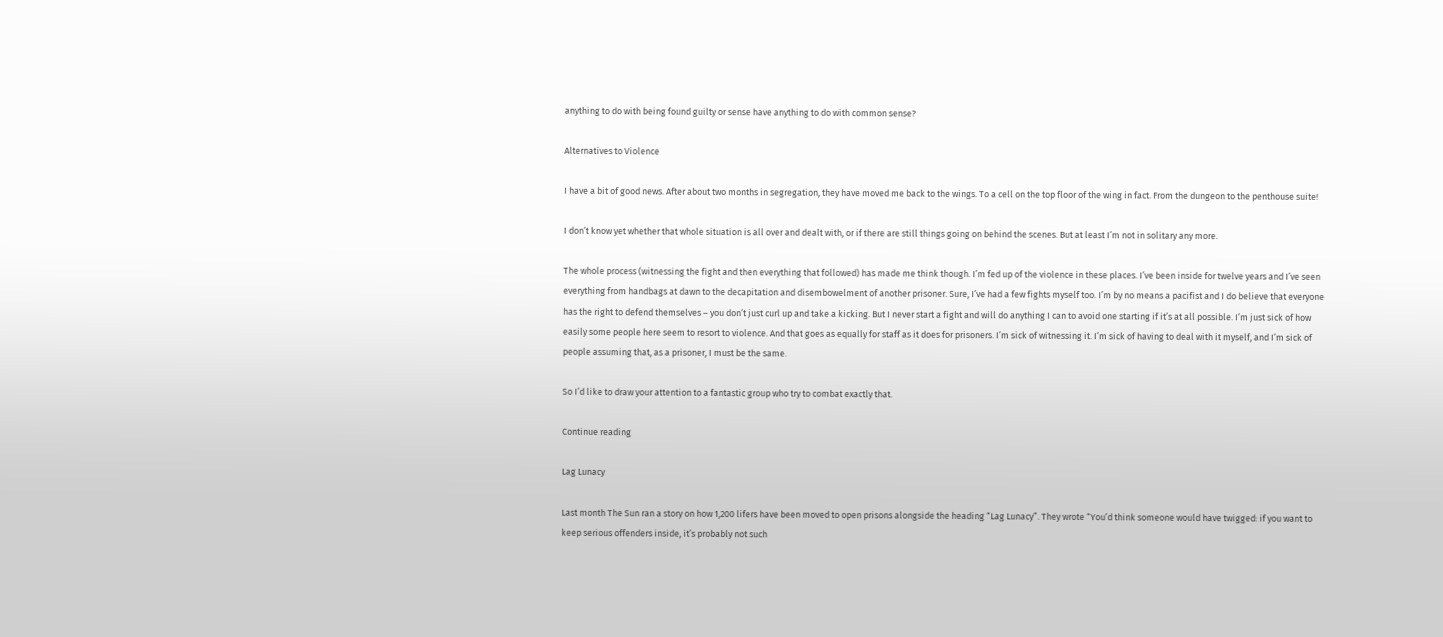anything to do with being found guilty or sense have anything to do with common sense?

Alternatives to Violence

I have a bit of good news. After about two months in segregation, they have moved me back to the wings. To a cell on the top floor of the wing in fact. From the dungeon to the penthouse suite!

I don’t know yet whether that whole situation is all over and dealt with, or if there are still things going on behind the scenes. But at least I’m not in solitary any more.

The whole process (witnessing the fight and then everything that followed) has made me think though. I’m fed up of the violence in these places. I’ve been inside for twelve years and I’ve seen everything from handbags at dawn to the decapitation and disembowelment of another prisoner. Sure, I’ve had a few fights myself too. I’m by no means a pacifist and I do believe that everyone has the right to defend themselves – you don’t just curl up and take a kicking. But I never start a fight and will do anything I can to avoid one starting if it’s at all possible. I’m just sick of how easily some people here seem to resort to violence. And that goes as equally for staff as it does for prisoners. I’m sick of witnessing it. I’m sick of having to deal with it myself, and I’m sick of people assuming that, as a prisoner, I must be the same.

So I’d like to draw your attention to a fantastic group who try to combat exactly that.

Continue reading

Lag Lunacy

Last month The Sun ran a story on how 1,200 lifers have been moved to open prisons alongside the heading “Lag Lunacy”. They wrote “You’d think someone would have twigged: if you want to keep serious offenders inside, it’s probably not such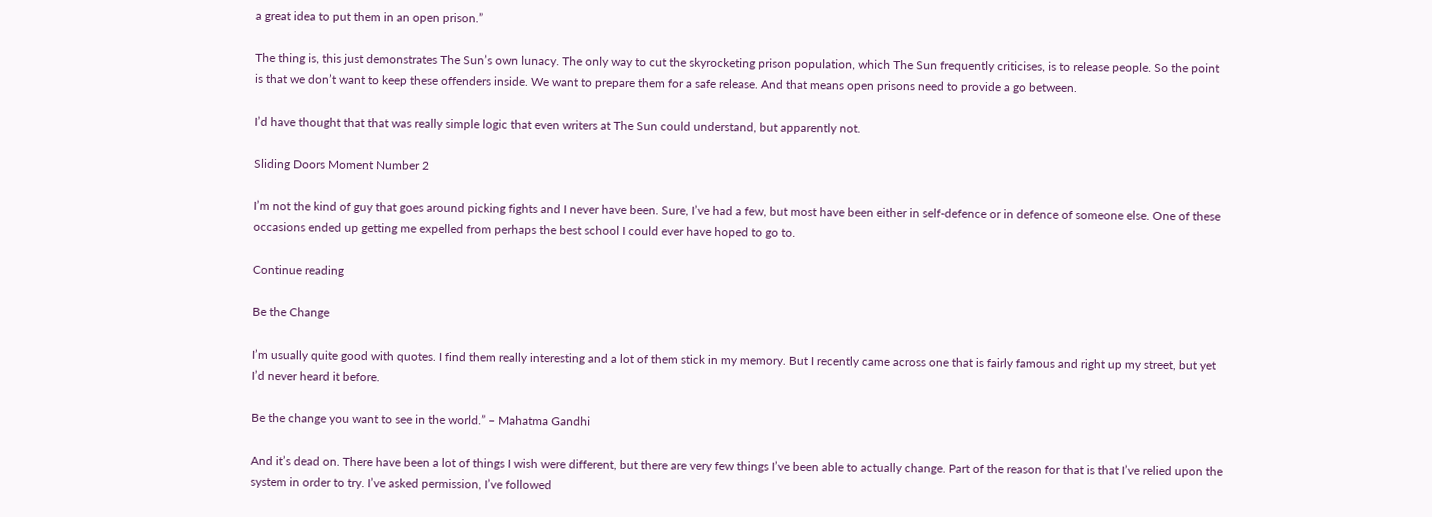a great idea to put them in an open prison.”

The thing is, this just demonstrates The Sun’s own lunacy. The only way to cut the skyrocketing prison population, which The Sun frequently criticises, is to release people. So the point is that we don’t want to keep these offenders inside. We want to prepare them for a safe release. And that means open prisons need to provide a go between.

I’d have thought that that was really simple logic that even writers at The Sun could understand, but apparently not.

Sliding Doors Moment Number 2

I’m not the kind of guy that goes around picking fights and I never have been. Sure, I’ve had a few, but most have been either in self-defence or in defence of someone else. One of these occasions ended up getting me expelled from perhaps the best school I could ever have hoped to go to.

Continue reading

Be the Change

I’m usually quite good with quotes. I find them really interesting and a lot of them stick in my memory. But I recently came across one that is fairly famous and right up my street, but yet I’d never heard it before.

Be the change you want to see in the world.” – Mahatma Gandhi

And it’s dead on. There have been a lot of things I wish were different, but there are very few things I’ve been able to actually change. Part of the reason for that is that I’ve relied upon the system in order to try. I’ve asked permission, I’ve followed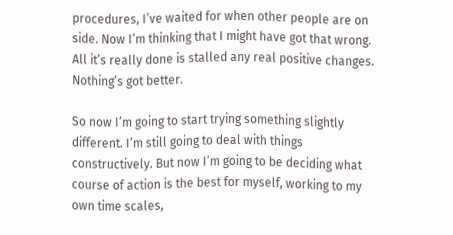procedures, I’ve waited for when other people are on side. Now I’m thinking that I might have got that wrong. All it’s really done is stalled any real positive changes. Nothing’s got better.

So now I’m going to start trying something slightly different. I’m still going to deal with things constructively. But now I’m going to be deciding what course of action is the best for myself, working to my own time scales,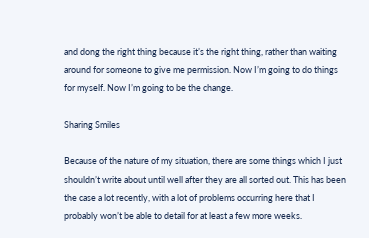and dong the right thing because it’s the right thing, rather than waiting around for someone to give me permission. Now I’m going to do things for myself. Now I’m going to be the change.

Sharing Smiles

Because of the nature of my situation, there are some things which I just shouldn’t write about until well after they are all sorted out. This has been the case a lot recently, with a lot of problems occurring here that I probably won’t be able to detail for at least a few more weeks.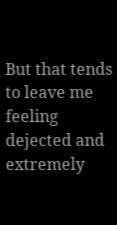But that tends to leave me feeling dejected and extremely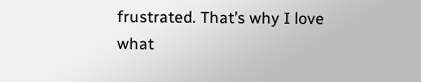frustrated. That’s why I love what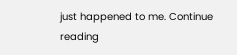just happened to me. Continue reading